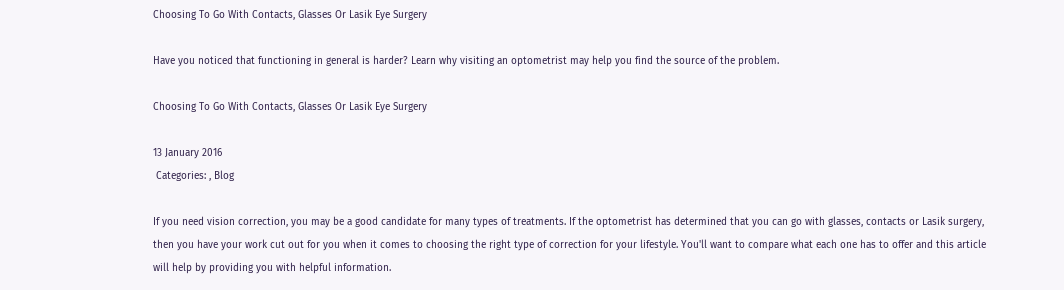Choosing To Go With Contacts, Glasses Or Lasik Eye Surgery

Have you noticed that functioning in general is harder? Learn why visiting an optometrist may help you find the source of the problem.

Choosing To Go With Contacts, Glasses Or Lasik Eye Surgery

13 January 2016
 Categories: , Blog

If you need vision correction, you may be a good candidate for many types of treatments. If the optometrist has determined that you can go with glasses, contacts or Lasik surgery, then you have your work cut out for you when it comes to choosing the right type of correction for your lifestyle. You'll want to compare what each one has to offer and this article will help by providing you with helpful information.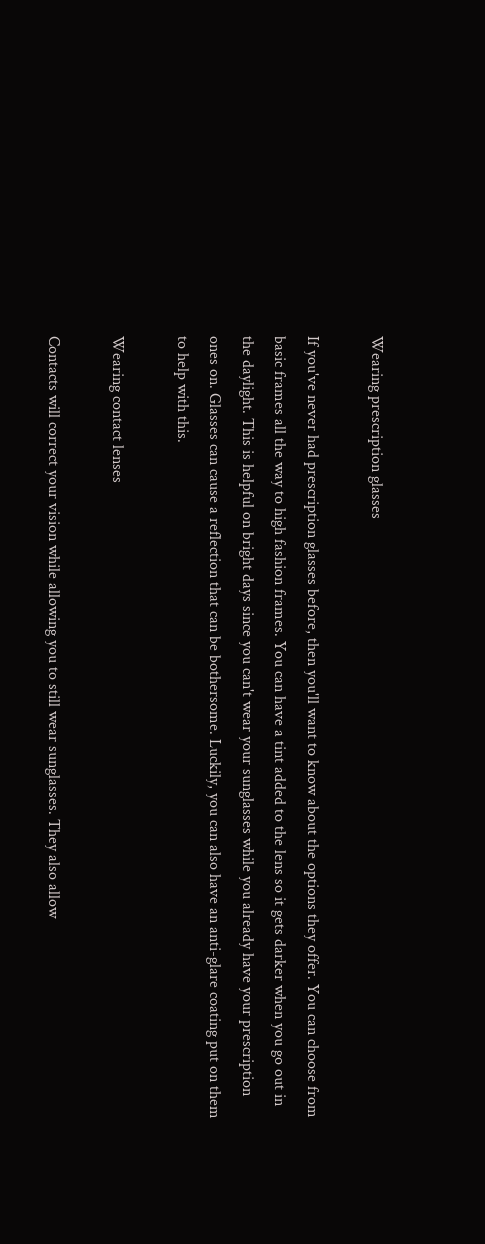Wearing prescription glasses

If you've never had prescription glasses before, then you'll want to know about the options they offer. You can choose from basic frames all the way to high fashion frames. You can have a tint added to the lens so it gets darker when you go out in the daylight. This is helpful on bright days since you can't wear your sunglasses while you already have your prescription ones on. Glasses can cause a reflection that can be bothersome. Luckily, you can also have an anti-glare coating put on them to help with this.

Wearing contact lenses

Contacts will correct your vision while allowing you to still wear sunglasses. They also allow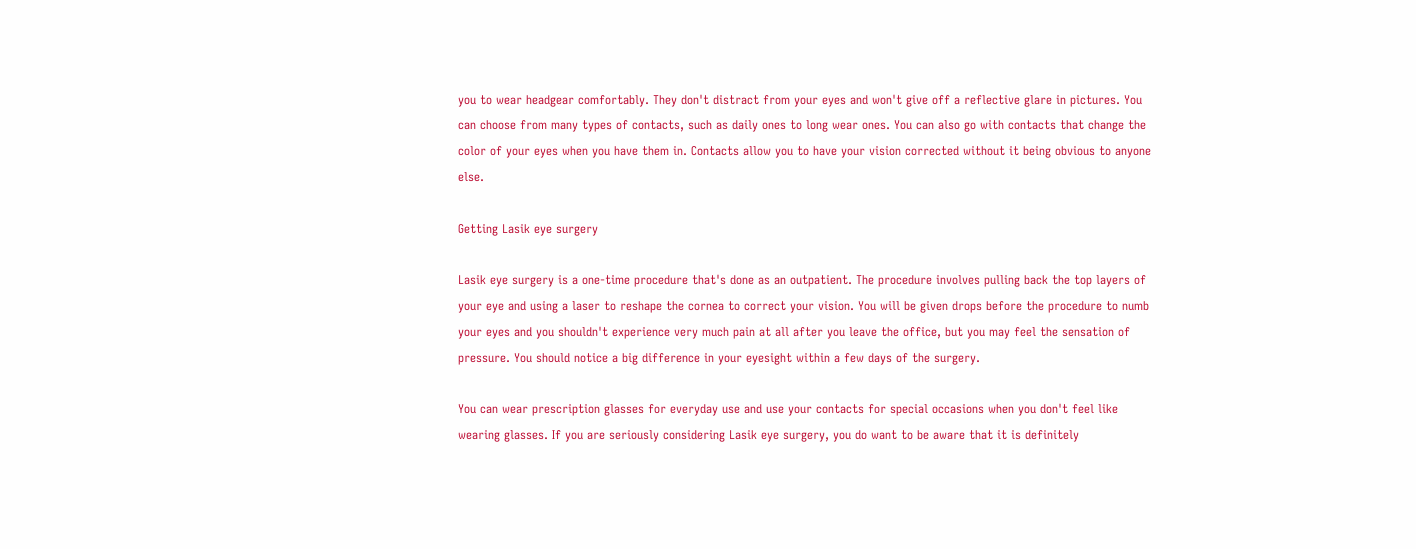you to wear headgear comfortably. They don't distract from your eyes and won't give off a reflective glare in pictures. You can choose from many types of contacts, such as daily ones to long wear ones. You can also go with contacts that change the color of your eyes when you have them in. Contacts allow you to have your vision corrected without it being obvious to anyone else.

Getting Lasik eye surgery

Lasik eye surgery is a one-time procedure that's done as an outpatient. The procedure involves pulling back the top layers of your eye and using a laser to reshape the cornea to correct your vision. You will be given drops before the procedure to numb your eyes and you shouldn't experience very much pain at all after you leave the office, but you may feel the sensation of pressure. You should notice a big difference in your eyesight within a few days of the surgery.

You can wear prescription glasses for everyday use and use your contacts for special occasions when you don't feel like wearing glasses. If you are seriously considering Lasik eye surgery, you do want to be aware that it is definitely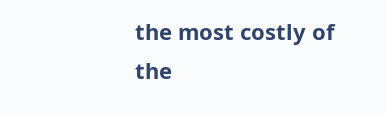the most costly of the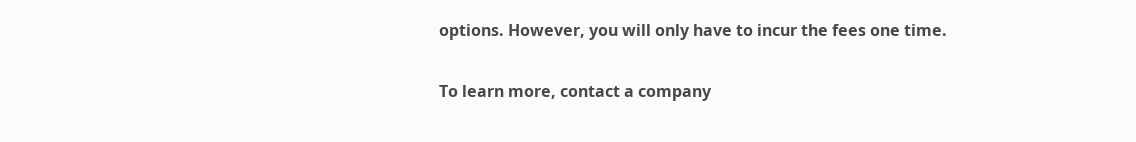options. However, you will only have to incur the fees one time.

To learn more, contact a company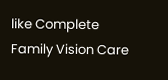like Complete Family Vision Care